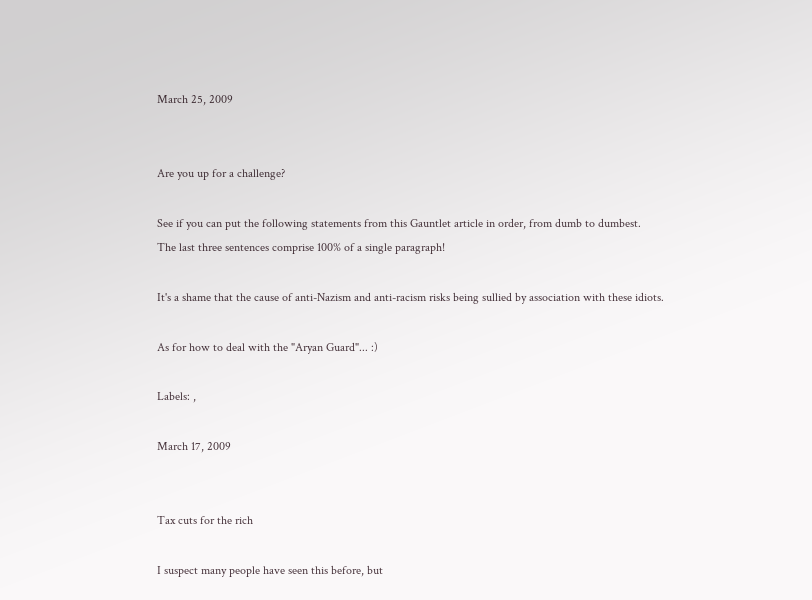March 25, 2009


Are you up for a challenge?

See if you can put the following statements from this Gauntlet article in order, from dumb to dumbest.
The last three sentences comprise 100% of a single paragraph!

It's a shame that the cause of anti-Nazism and anti-racism risks being sullied by association with these idiots.

As for how to deal with the "Aryan Guard"... :)

Labels: ,

March 17, 2009


Tax cuts for the rich

I suspect many people have seen this before, but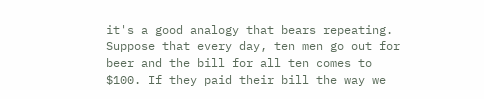it's a good analogy that bears repeating.
Suppose that every day, ten men go out for beer and the bill for all ten comes to $100. If they paid their bill the way we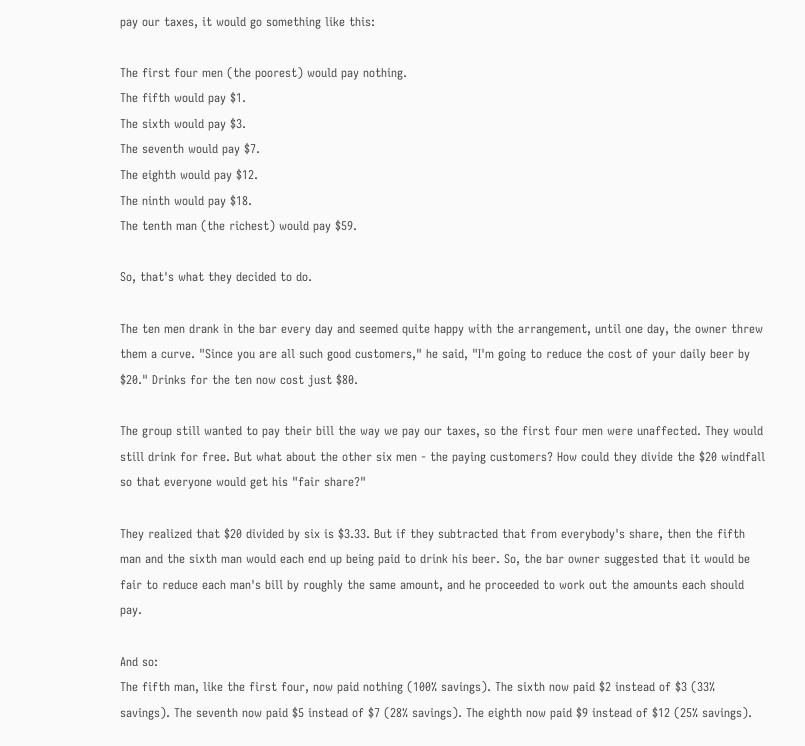pay our taxes, it would go something like this:

The first four men (the poorest) would pay nothing.
The fifth would pay $1.
The sixth would pay $3.
The seventh would pay $7.
The eighth would pay $12.
The ninth would pay $18.
The tenth man (the richest) would pay $59.

So, that's what they decided to do.

The ten men drank in the bar every day and seemed quite happy with the arrangement, until one day, the owner threw them a curve. "Since you are all such good customers," he said, "I'm going to reduce the cost of your daily beer by $20." Drinks for the ten now cost just $80.

The group still wanted to pay their bill the way we pay our taxes, so the first four men were unaffected. They would still drink for free. But what about the other six men - the paying customers? How could they divide the $20 windfall so that everyone would get his "fair share?"

They realized that $20 divided by six is $3.33. But if they subtracted that from everybody's share, then the fifth man and the sixth man would each end up being paid to drink his beer. So, the bar owner suggested that it would be fair to reduce each man's bill by roughly the same amount, and he proceeded to work out the amounts each should pay.

And so:
The fifth man, like the first four, now paid nothing (100% savings). The sixth now paid $2 instead of $3 (33% savings). The seventh now paid $5 instead of $7 (28% savings). The eighth now paid $9 instead of $12 (25% savings).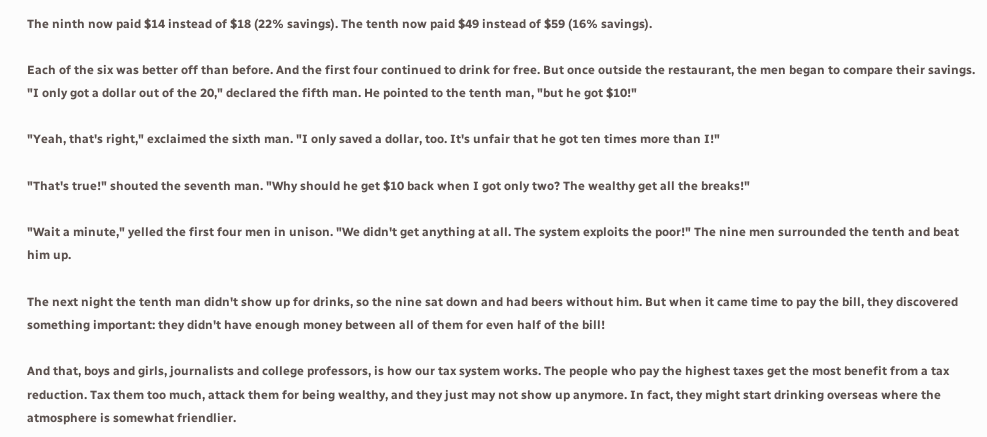The ninth now paid $14 instead of $18 (22% savings). The tenth now paid $49 instead of $59 (16% savings).

Each of the six was better off than before. And the first four continued to drink for free. But once outside the restaurant, the men began to compare their savings. "I only got a dollar out of the 20," declared the fifth man. He pointed to the tenth man, "but he got $10!"

"Yeah, that's right," exclaimed the sixth man. "I only saved a dollar, too. It's unfair that he got ten times more than I!"

"That's true!" shouted the seventh man. "Why should he get $10 back when I got only two? The wealthy get all the breaks!"

"Wait a minute," yelled the first four men in unison. "We didn't get anything at all. The system exploits the poor!" The nine men surrounded the tenth and beat him up.

The next night the tenth man didn't show up for drinks, so the nine sat down and had beers without him. But when it came time to pay the bill, they discovered something important: they didn't have enough money between all of them for even half of the bill!

And that, boys and girls, journalists and college professors, is how our tax system works. The people who pay the highest taxes get the most benefit from a tax reduction. Tax them too much, attack them for being wealthy, and they just may not show up anymore. In fact, they might start drinking overseas where the atmosphere is somewhat friendlier.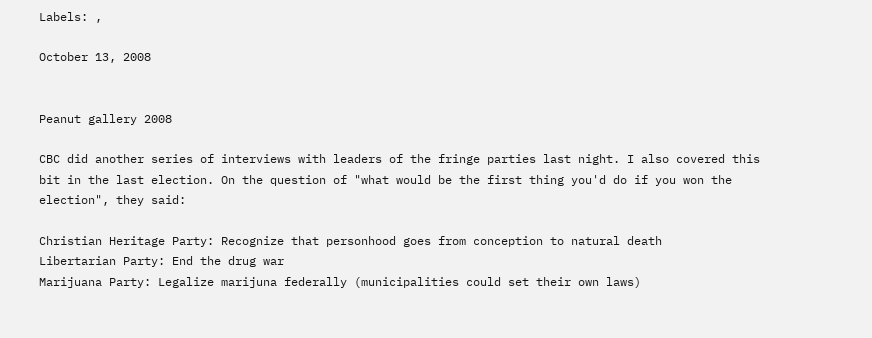Labels: ,

October 13, 2008


Peanut gallery 2008

CBC did another series of interviews with leaders of the fringe parties last night. I also covered this bit in the last election. On the question of "what would be the first thing you'd do if you won the election", they said:

Christian Heritage Party: Recognize that personhood goes from conception to natural death
Libertarian Party: End the drug war
Marijuana Party: Legalize marijuna federally (municipalities could set their own laws)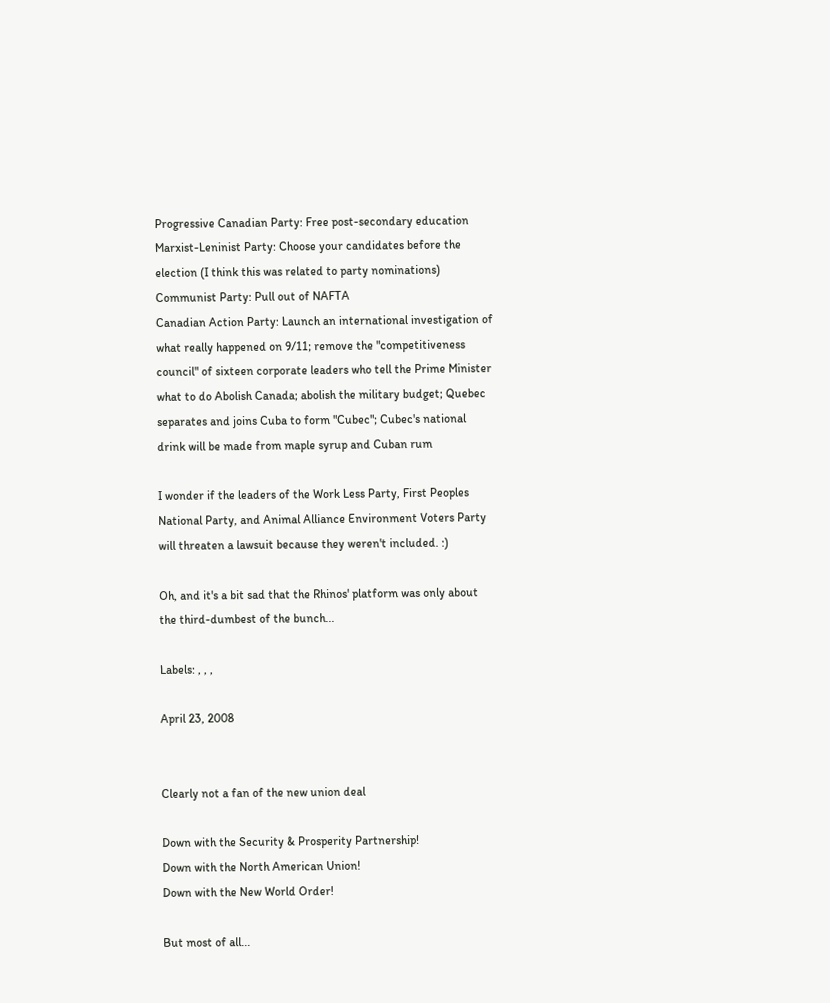Progressive Canadian Party: Free post-secondary education
Marxist-Leninist Party: Choose your candidates before the election (I think this was related to party nominations)
Communist Party: Pull out of NAFTA
Canadian Action Party: Launch an international investigation of what really happened on 9/11; remove the "competitiveness council" of sixteen corporate leaders who tell the Prime Minister what to do Abolish Canada; abolish the military budget; Quebec separates and joins Cuba to form "Cubec"; Cubec's national drink will be made from maple syrup and Cuban rum

I wonder if the leaders of the Work Less Party, First Peoples National Party, and Animal Alliance Environment Voters Party will threaten a lawsuit because they weren't included. :)

Oh, and it's a bit sad that the Rhinos' platform was only about the third-dumbest of the bunch...

Labels: , , ,

April 23, 2008


Clearly not a fan of the new union deal

Down with the Security & Prosperity Partnership!
Down with the North American Union!
Down with the New World Order!

But most of all...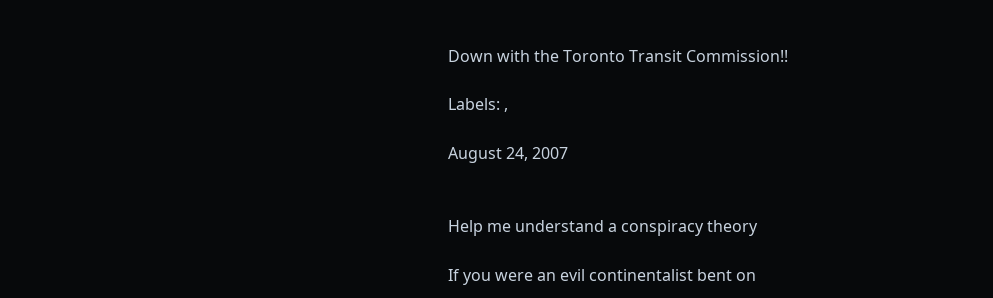Down with the Toronto Transit Commission!!

Labels: ,

August 24, 2007


Help me understand a conspiracy theory

If you were an evil continentalist bent on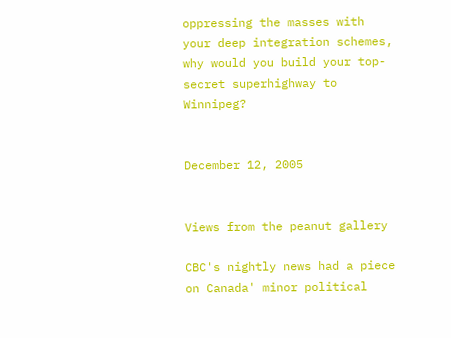oppressing the masses with your deep integration schemes, why would you build your top-secret superhighway to Winnipeg?


December 12, 2005


Views from the peanut gallery

CBC's nightly news had a piece on Canada' minor political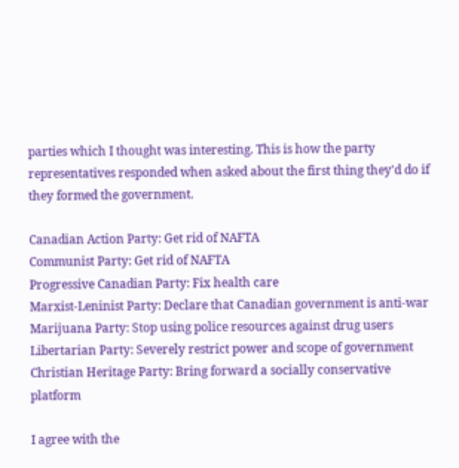parties which I thought was interesting. This is how the party representatives responded when asked about the first thing they'd do if they formed the government.

Canadian Action Party: Get rid of NAFTA
Communist Party: Get rid of NAFTA
Progressive Canadian Party: Fix health care
Marxist-Leninist Party: Declare that Canadian government is anti-war
Marijuana Party: Stop using police resources against drug users
Libertarian Party: Severely restrict power and scope of government
Christian Heritage Party: Bring forward a socially conservative platform

I agree with the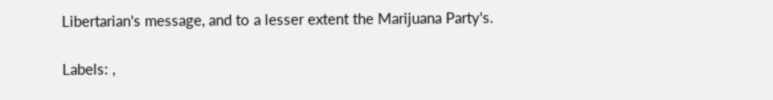Libertarian's message, and to a lesser extent the Marijuana Party's.

Labels: ,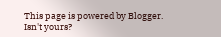This page is powered by Blogger. Isn't yours?